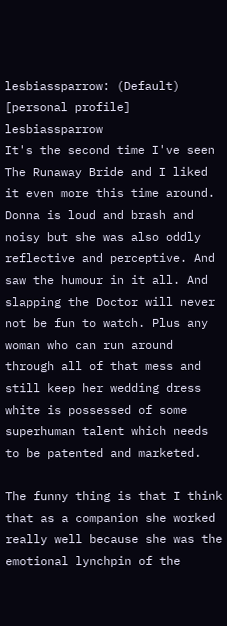lesbiassparrow: (Default)
[personal profile] lesbiassparrow
It's the second time I've seen The Runaway Bride and I liked it even more this time around. Donna is loud and brash and noisy but she was also oddly reflective and perceptive. And saw the humour in it all. And slapping the Doctor will never not be fun to watch. Plus any woman who can run around through all of that mess and still keep her wedding dress white is possessed of some superhuman talent which needs to be patented and marketed.

The funny thing is that I think that as a companion she worked really well because she was the emotional lynchpin of the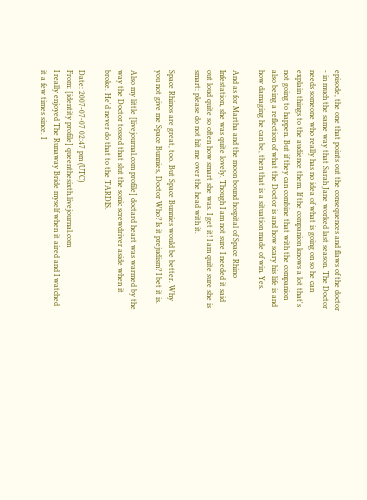episode, the one that points out the consequences and flaws of the doctor - in much the same way that Sarah Jane worked last season. The Doctor needs someone who really has no idea of what is going on so he can explain things to the audience them. If the companion knows a lot that's not going to happen. But if they can combine that with the companion also being a reflection of what the Doctor is and how scary his life is and how damaging he can be, then that is a situation made of win. Yes.

And as for Martha and the moon bound hospital of Space Rhino Infestation, she was quite lovely. Though I am not sure I needed it said out loud quite so often how smart she was. I get it! I am quite sure she is smart: please do not hit me over the head with it.

Space Rhinos are great, too. But Space Bunnies would be better. Why you not give me Space Bunnies, Doctor Who? Is it prejudism? I bet it is.

Also my little [livejournal.com profile] doctard heart was warmed by the way the Doctor tossed that slut the sonic screwdriver aside when it broke. He'd never do that to the TARDIS.

Date: 2007-07-07 02:47 pm (UTC)
From: [identity profile] queenthesixth.livejournal.com
I really enjoyed The Runaway Bride myself when it aired and I watched it a few times since. I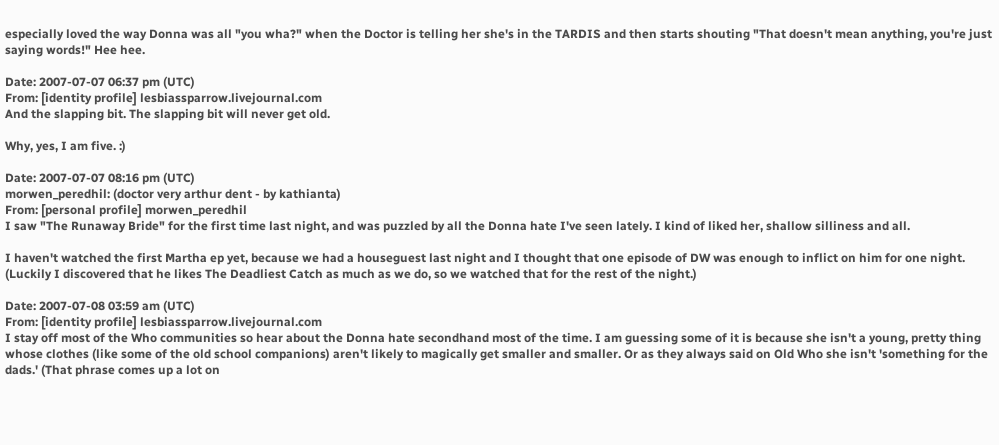especially loved the way Donna was all "you wha?" when the Doctor is telling her she's in the TARDIS and then starts shouting "That doesn't mean anything, you're just saying words!" Hee hee.

Date: 2007-07-07 06:37 pm (UTC)
From: [identity profile] lesbiassparrow.livejournal.com
And the slapping bit. The slapping bit will never get old.

Why, yes, I am five. :)

Date: 2007-07-07 08:16 pm (UTC)
morwen_peredhil: (doctor very arthur dent - by kathianta)
From: [personal profile] morwen_peredhil
I saw "The Runaway Bride" for the first time last night, and was puzzled by all the Donna hate I've seen lately. I kind of liked her, shallow silliness and all.

I haven't watched the first Martha ep yet, because we had a houseguest last night and I thought that one episode of DW was enough to inflict on him for one night. (Luckily I discovered that he likes The Deadliest Catch as much as we do, so we watched that for the rest of the night.)

Date: 2007-07-08 03:59 am (UTC)
From: [identity profile] lesbiassparrow.livejournal.com
I stay off most of the Who communities so hear about the Donna hate secondhand most of the time. I am guessing some of it is because she isn't a young, pretty thing whose clothes (like some of the old school companions) aren't likely to magically get smaller and smaller. Or as they always said on Old Who she isn't 'something for the dads.' (That phrase comes up a lot on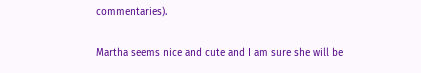commentaries).

Martha seems nice and cute and I am sure she will be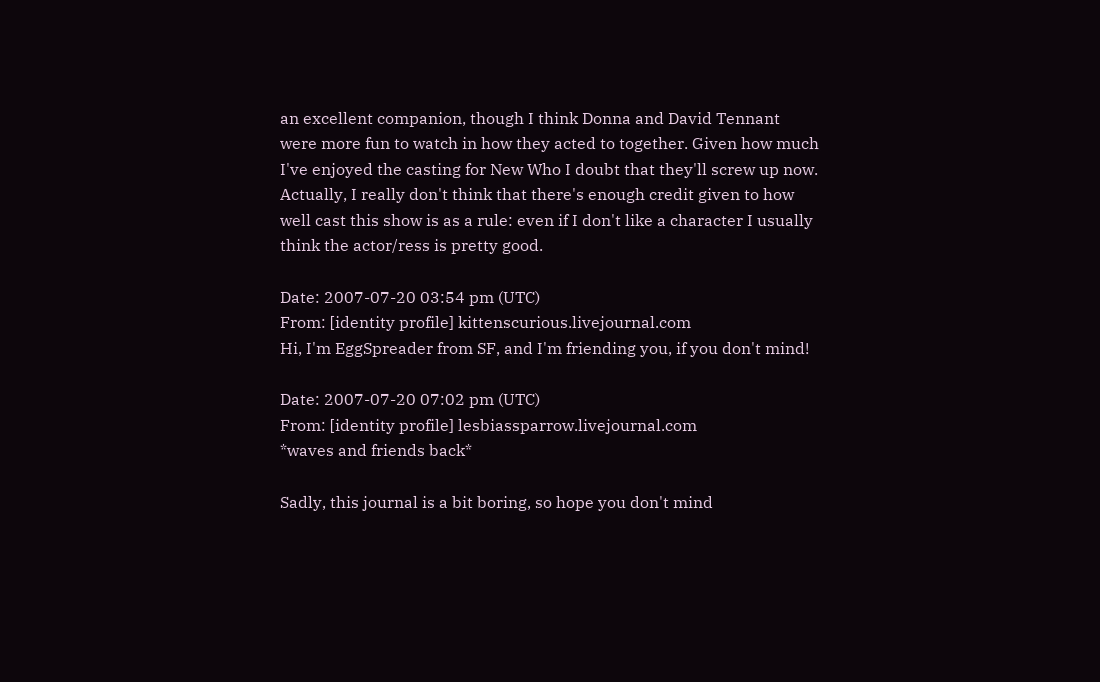an excellent companion, though I think Donna and David Tennant were more fun to watch in how they acted to together. Given how much I've enjoyed the casting for New Who I doubt that they'll screw up now. Actually, I really don't think that there's enough credit given to how well cast this show is as a rule: even if I don't like a character I usually think the actor/ress is pretty good.

Date: 2007-07-20 03:54 pm (UTC)
From: [identity profile] kittenscurious.livejournal.com
Hi, I'm EggSpreader from SF, and I'm friending you, if you don't mind!

Date: 2007-07-20 07:02 pm (UTC)
From: [identity profile] lesbiassparrow.livejournal.com
*waves and friends back*

Sadly, this journal is a bit boring, so hope you don't mind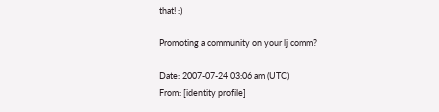that! :)

Promoting a community on your lj comm?

Date: 2007-07-24 03:06 am (UTC)
From: [identity profile]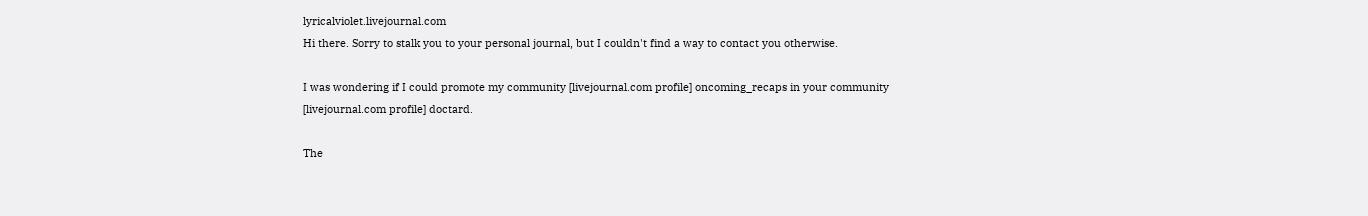lyricalviolet.livejournal.com
Hi there. Sorry to stalk you to your personal journal, but I couldn't find a way to contact you otherwise.

I was wondering if I could promote my community [livejournal.com profile] oncoming_recaps in your community [livejournal.com profile] doctard.

The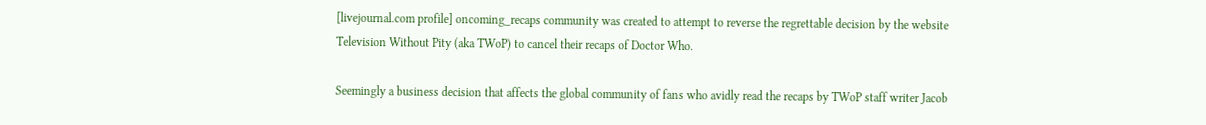[livejournal.com profile] oncoming_recaps community was created to attempt to reverse the regrettable decision by the website Television Without Pity (aka TWoP) to cancel their recaps of Doctor Who.

Seemingly a business decision that affects the global community of fans who avidly read the recaps by TWoP staff writer Jacob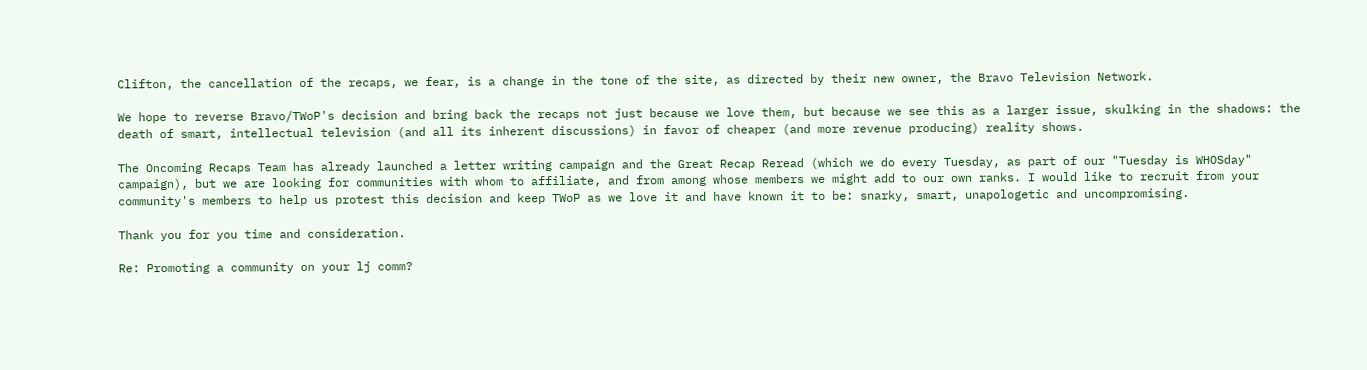Clifton, the cancellation of the recaps, we fear, is a change in the tone of the site, as directed by their new owner, the Bravo Television Network.

We hope to reverse Bravo/TWoP's decision and bring back the recaps not just because we love them, but because we see this as a larger issue, skulking in the shadows: the death of smart, intellectual television (and all its inherent discussions) in favor of cheaper (and more revenue producing) reality shows.

The Oncoming Recaps Team has already launched a letter writing campaign and the Great Recap Reread (which we do every Tuesday, as part of our "Tuesday is WHOSday" campaign), but we are looking for communities with whom to affiliate, and from among whose members we might add to our own ranks. I would like to recruit from your community's members to help us protest this decision and keep TWoP as we love it and have known it to be: snarky, smart, unapologetic and uncompromising.

Thank you for you time and consideration.

Re: Promoting a community on your lj comm?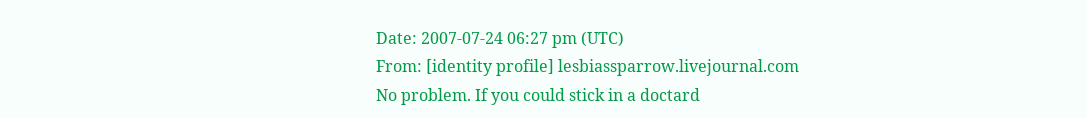Date: 2007-07-24 06:27 pm (UTC)
From: [identity profile] lesbiassparrow.livejournal.com
No problem. If you could stick in a doctard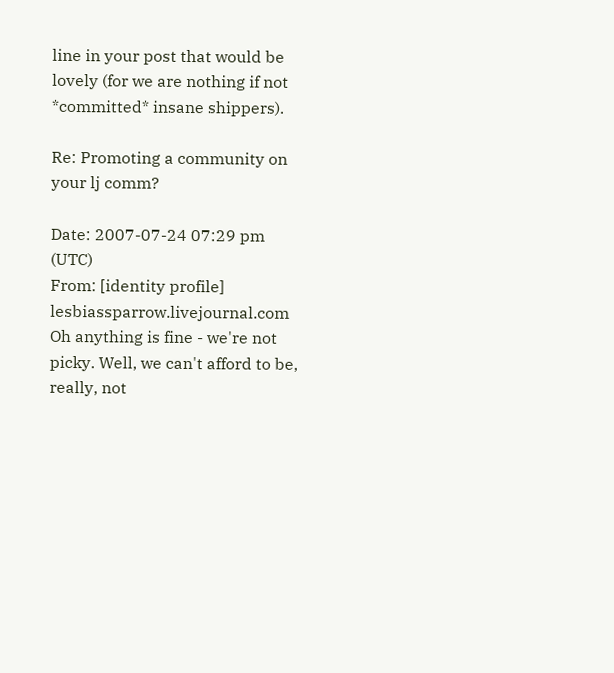line in your post that would be lovely (for we are nothing if not *committed* insane shippers).

Re: Promoting a community on your lj comm?

Date: 2007-07-24 07:29 pm (UTC)
From: [identity profile] lesbiassparrow.livejournal.com
Oh anything is fine - we're not picky. Well, we can't afford to be, really, not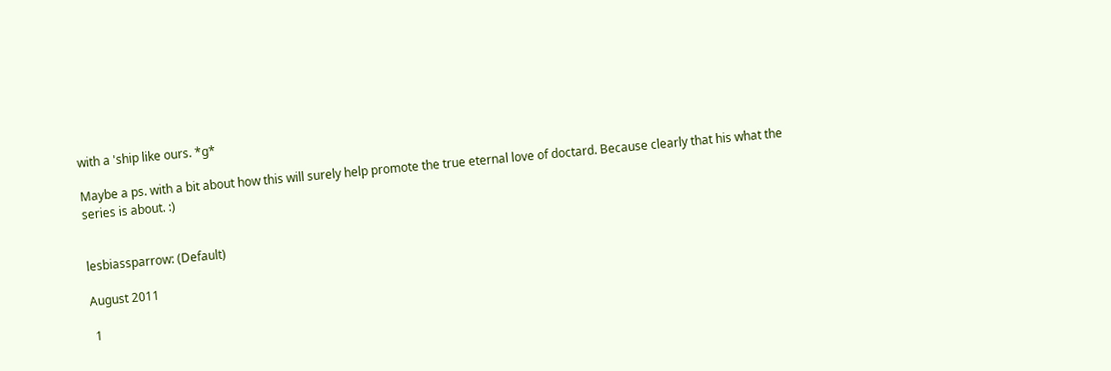with a 'ship like ours. *g*

Maybe a ps. with a bit about how this will surely help promote the true eternal love of doctard. Because clearly that his what the series is about. :)


lesbiassparrow: (Default)

August 2011

 1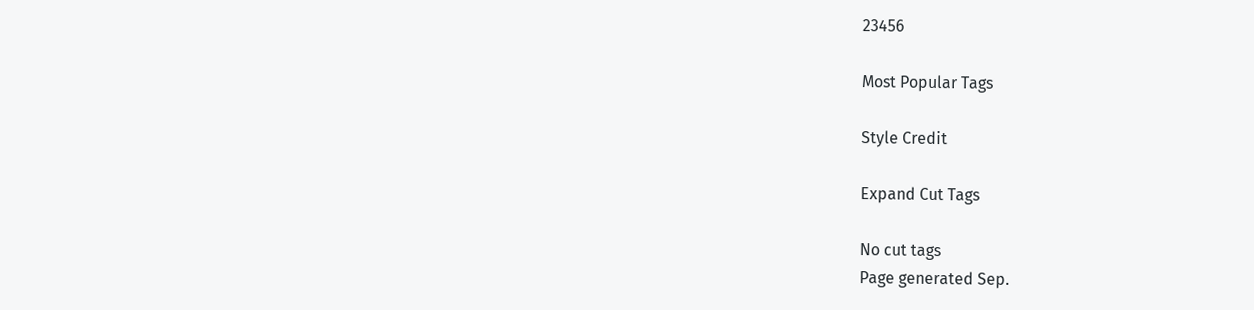23456

Most Popular Tags

Style Credit

Expand Cut Tags

No cut tags
Page generated Sep.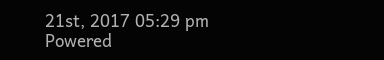21st, 2017 05:29 pm
Powered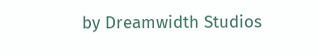by Dreamwidth Studios